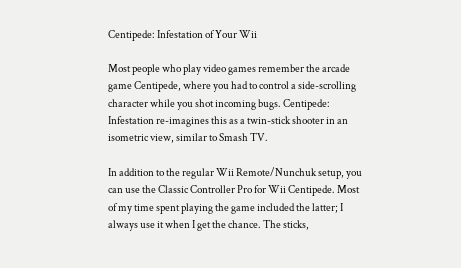Centipede: Infestation of Your Wii

Most people who play video games remember the arcade game Centipede, where you had to control a side-scrolling character while you shot incoming bugs. Centipede: Infestation re-imagines this as a twin-stick shooter in an isometric view, similar to Smash TV.

In addition to the regular Wii Remote/Nunchuk setup, you can use the Classic Controller Pro for Wii Centipede. Most of my time spent playing the game included the latter; I always use it when I get the chance. The sticks,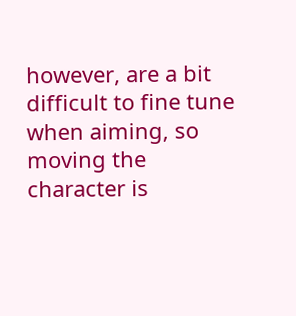however, are a bit difficult to fine tune when aiming, so moving the character is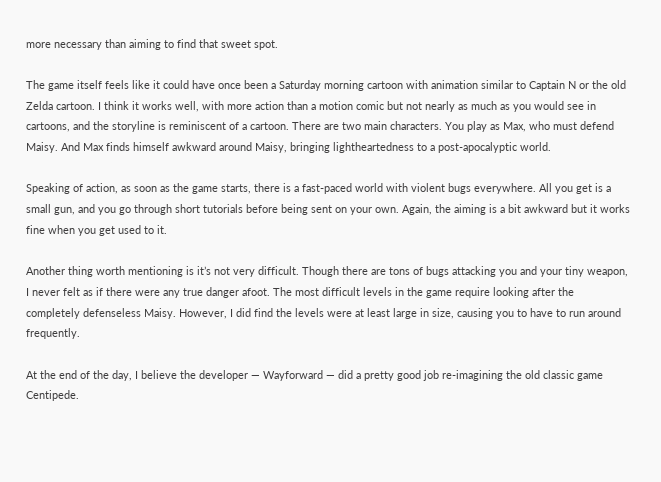more necessary than aiming to find that sweet spot.

The game itself feels like it could have once been a Saturday morning cartoon with animation similar to Captain N or the old Zelda cartoon. I think it works well, with more action than a motion comic but not nearly as much as you would see in cartoons, and the storyline is reminiscent of a cartoon. There are two main characters. You play as Max, who must defend Maisy. And Max finds himself awkward around Maisy, bringing lightheartedness to a post-apocalyptic world.

Speaking of action, as soon as the game starts, there is a fast-paced world with violent bugs everywhere. All you get is a small gun, and you go through short tutorials before being sent on your own. Again, the aiming is a bit awkward but it works fine when you get used to it.

Another thing worth mentioning is it’s not very difficult. Though there are tons of bugs attacking you and your tiny weapon, I never felt as if there were any true danger afoot. The most difficult levels in the game require looking after the completely defenseless Maisy. However, I did find the levels were at least large in size, causing you to have to run around frequently.

At the end of the day, I believe the developer — Wayforward — did a pretty good job re-imagining the old classic game Centipede.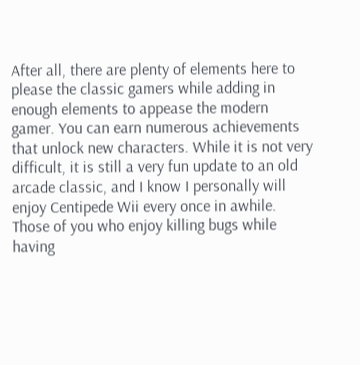After all, there are plenty of elements here to please the classic gamers while adding in enough elements to appease the modern gamer. You can earn numerous achievements that unlock new characters. While it is not very difficult, it is still a very fun update to an old arcade classic, and I know I personally will enjoy Centipede Wii every once in awhile. Those of you who enjoy killing bugs while having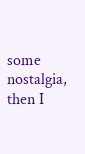some nostalgia, then I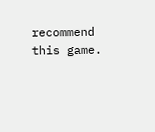recommend this game.